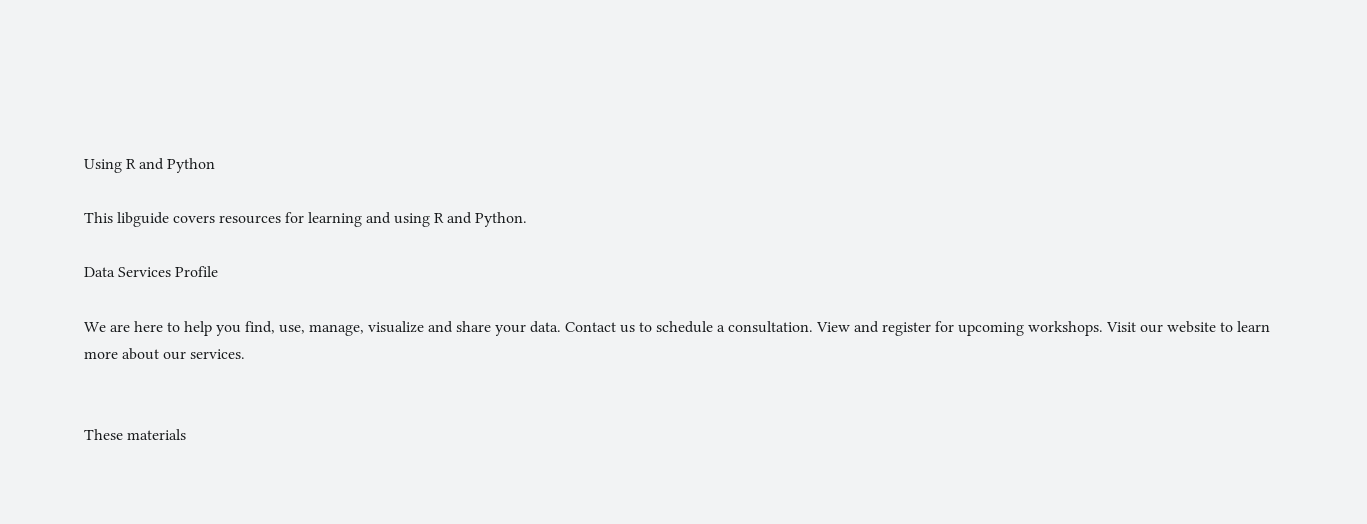Using R and Python

This libguide covers resources for learning and using R and Python.

Data Services Profile

We are here to help you find, use, manage, visualize and share your data. Contact us to schedule a consultation. View and register for upcoming workshops. Visit our website to learn more about our services.


These materials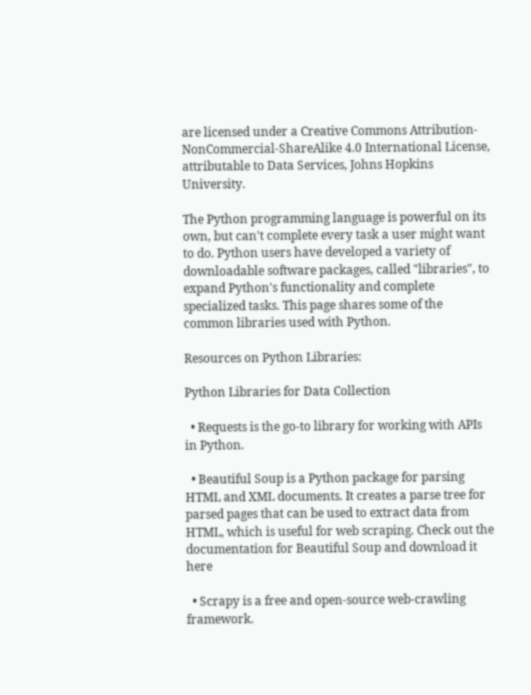are licensed under a Creative Commons Attribution-NonCommercial-ShareAlike 4.0 International License, attributable to Data Services, Johns Hopkins University.

The Python programming language is powerful on its own, but can't complete every task a user might want to do. Python users have developed a variety of downloadable software packages, called "libraries", to expand Python's functionality and complete specialized tasks. This page shares some of the common libraries used with Python.

Resources on Python Libraries:

Python Libraries for Data Collection

  • Requests is the go-to library for working with APIs in Python.

  • Beautiful Soup is a Python package for parsing HTML and XML documents. It creates a parse tree for parsed pages that can be used to extract data from HTML, which is useful for web scraping. Check out the documentation for Beautiful Soup and download it here

  • Scrapy is a free and open-source web-crawling framework.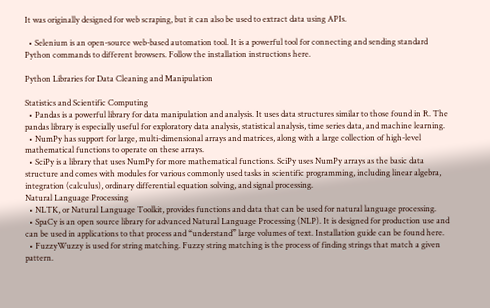It was originally designed for web scraping, but it can also be used to extract data using APIs.

  • Selenium is an open-source web-based automation tool. It is a powerful tool for connecting and sending standard Python commands to different browsers. Follow the installation instructions here.

Python Libraries for Data Cleaning and Manipulation

Statistics and Scientific Computing
  • Pandas is a powerful library for data manipulation and analysis. It uses data structures similar to those found in R. The pandas library is especially useful for exploratory data analysis, statistical analysis, time series data, and machine learning.
  • NumPy has support for large, multi-dimensional arrays and matrices, along with a large collection of high-level mathematical functions to operate on these arrays.
  • SciPy is a library that uses NumPy for more mathematical functions. SciPy uses NumPy arrays as the basic data structure and comes with modules for various commonly used tasks in scientific programming, including linear algebra, integration (calculus), ordinary differential equation solving, and signal processing.
Natural Language Processing
  • NLTK, or Natural Language Toolkit, provides functions and data that can be used for natural language processing.
  • SpaCy is an open source library for advanced Natural Language Processing (NLP). It is designed for production use and can be used in applications to that process and “understand” large volumes of text. Installation guide can be found here.
  • FuzzyWuzzy is used for string matching. Fuzzy string matching is the process of finding strings that match a given pattern.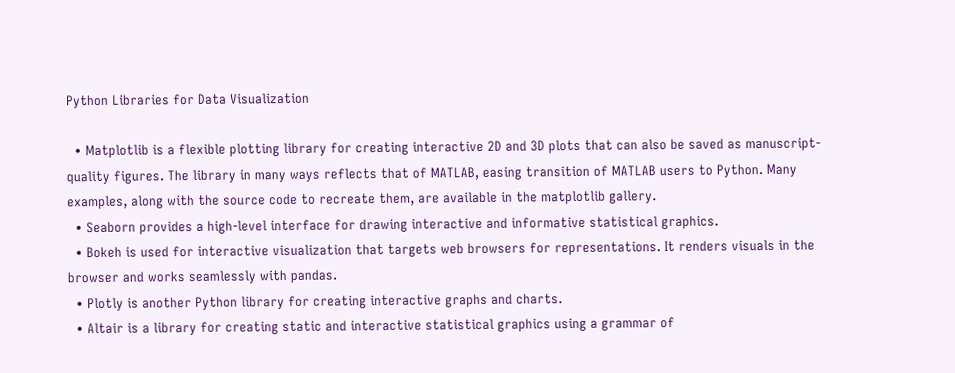Python Libraries for Data Visualization

  • Matplotlib is a flexible plotting library for creating interactive 2D and 3D plots that can also be saved as manuscript-quality figures. The library in many ways reflects that of MATLAB, easing transition of MATLAB users to Python. Many examples, along with the source code to recreate them, are available in the matplotlib gallery.
  • Seaborn provides a high-level interface for drawing interactive and informative statistical graphics.
  • Bokeh is used for interactive visualization that targets web browsers for representations. It renders visuals in the browser and works seamlessly with pandas.
  • Plotly is another Python library for creating interactive graphs and charts.
  • Altair is a library for creating static and interactive statistical graphics using a grammar of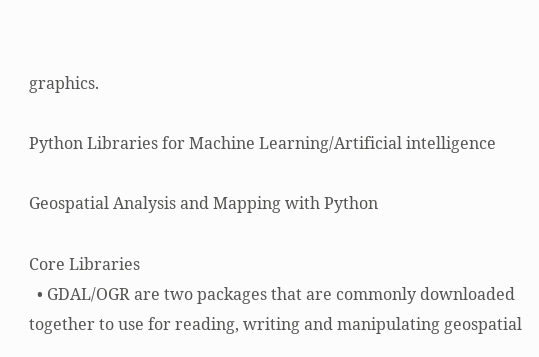graphics.

Python Libraries for Machine Learning/Artificial intelligence

Geospatial Analysis and Mapping with Python

Core Libraries
  • GDAL/OGR are two packages that are commonly downloaded together to use for reading, writing and manipulating geospatial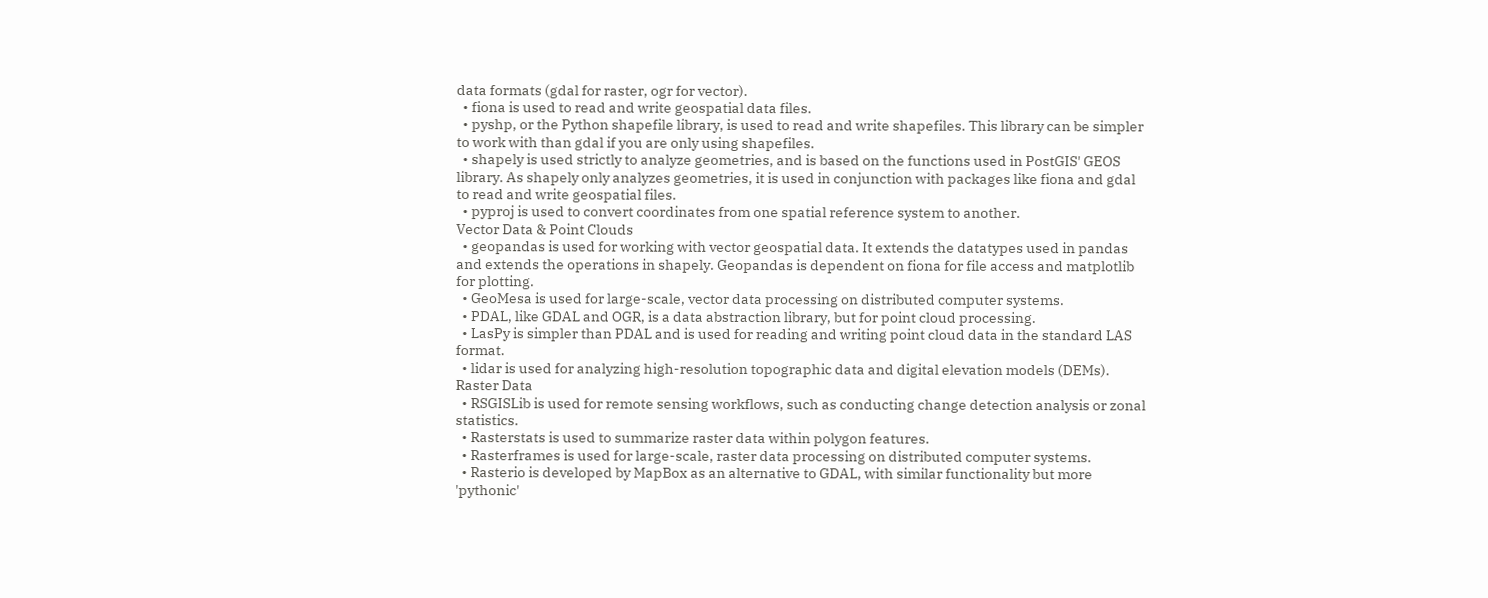data formats (gdal for raster, ogr for vector).
  • fiona is used to read and write geospatial data files.
  • pyshp, or the Python shapefile library, is used to read and write shapefiles. This library can be simpler to work with than gdal if you are only using shapefiles.
  • shapely is used strictly to analyze geometries, and is based on the functions used in PostGIS' GEOS library. As shapely only analyzes geometries, it is used in conjunction with packages like fiona and gdal to read and write geospatial files.
  • pyproj is used to convert coordinates from one spatial reference system to another.
Vector Data & Point Clouds
  • geopandas is used for working with vector geospatial data. It extends the datatypes used in pandas and extends the operations in shapely. Geopandas is dependent on fiona for file access and matplotlib for plotting.
  • GeoMesa is used for large-scale, vector data processing on distributed computer systems.
  • PDAL, like GDAL and OGR, is a data abstraction library, but for point cloud processing.
  • LasPy is simpler than PDAL and is used for reading and writing point cloud data in the standard LAS format.
  • lidar is used for analyzing high-resolution topographic data and digital elevation models (DEMs).
Raster Data
  • RSGISLib is used for remote sensing workflows, such as conducting change detection analysis or zonal statistics.
  • Rasterstats is used to summarize raster data within polygon features.
  • Rasterframes is used for large-scale, raster data processing on distributed computer systems.
  • Rasterio is developed by MapBox as an alternative to GDAL, with similar functionality but more 'pythonic'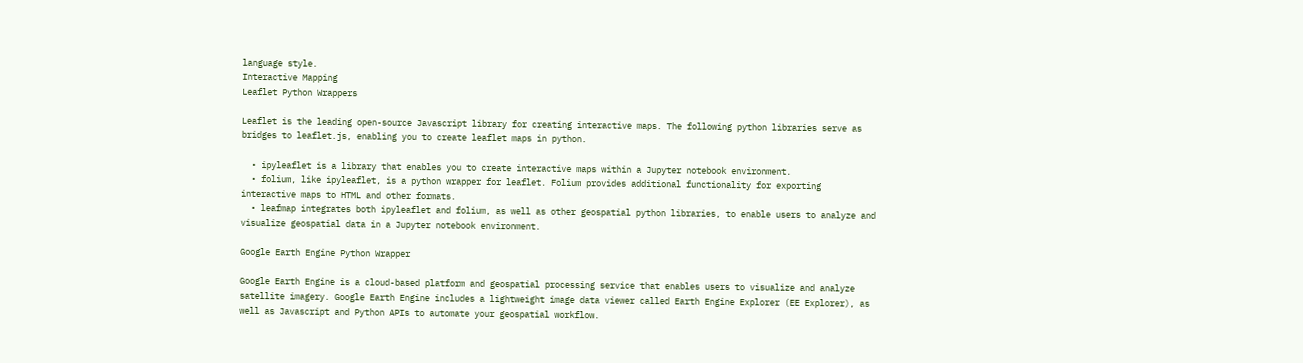language style.
Interactive Mapping
Leaflet Python Wrappers

Leaflet is the leading open-source Javascript library for creating interactive maps. The following python libraries serve as bridges to leaflet.js, enabling you to create leaflet maps in python.

  • ipyleaflet is a library that enables you to create interactive maps within a Jupyter notebook environment.
  • folium, like ipyleaflet, is a python wrapper for leaflet. Folium provides additional functionality for exporting interactive maps to HTML and other formats.
  • leafmap integrates both ipyleaflet and folium, as well as other geospatial python libraries, to enable users to analyze and visualize geospatial data in a Jupyter notebook environment.

Google Earth Engine Python Wrapper

Google Earth Engine is a cloud-based platform and geospatial processing service that enables users to visualize and analyze satellite imagery. Google Earth Engine includes a lightweight image data viewer called Earth Engine Explorer (EE Explorer), as well as Javascript and Python APIs to automate your geospatial workflow.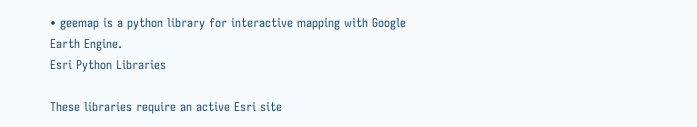• geemap is a python library for interactive mapping with Google Earth Engine.
Esri Python Libraries

These libraries require an active Esri site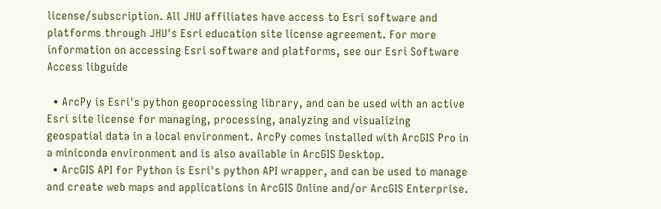license/subscription. All JHU affiliates have access to Esri software and platforms through JHU's Esri education site license agreement. For more information on accessing Esri software and platforms, see our Esri Software Access libguide

  • ArcPy is Esri's python geoprocessing library, and can be used with an active Esri site license for managing, processing, analyzing and visualizing geospatial data in a local environment. ArcPy comes installed with ArcGIS Pro in a miniconda environment and is also available in ArcGIS Desktop.
  • ArcGIS API for Python is Esri's python API wrapper, and can be used to manage and create web maps and applications in ArcGIS Online and/or ArcGIS Enterprise.